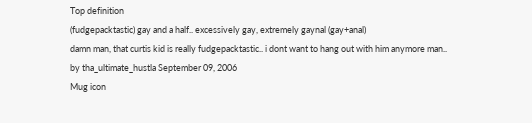Top definition
(fudgepacktastic) gay and a half.. excessively gay, extremely gaynal (gay+anal)
damn man, that curtis kid is really fudgepacktastic.. i dont want to hang out with him anymore man..
by tha_ultimate_hustla September 09, 2006
Mug icon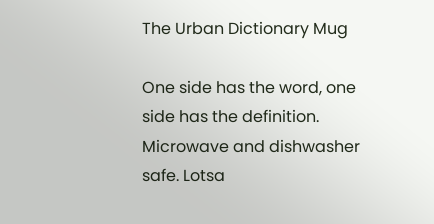The Urban Dictionary Mug

One side has the word, one side has the definition. Microwave and dishwasher safe. Lotsa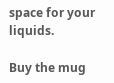space for your liquids.

Buy the mug